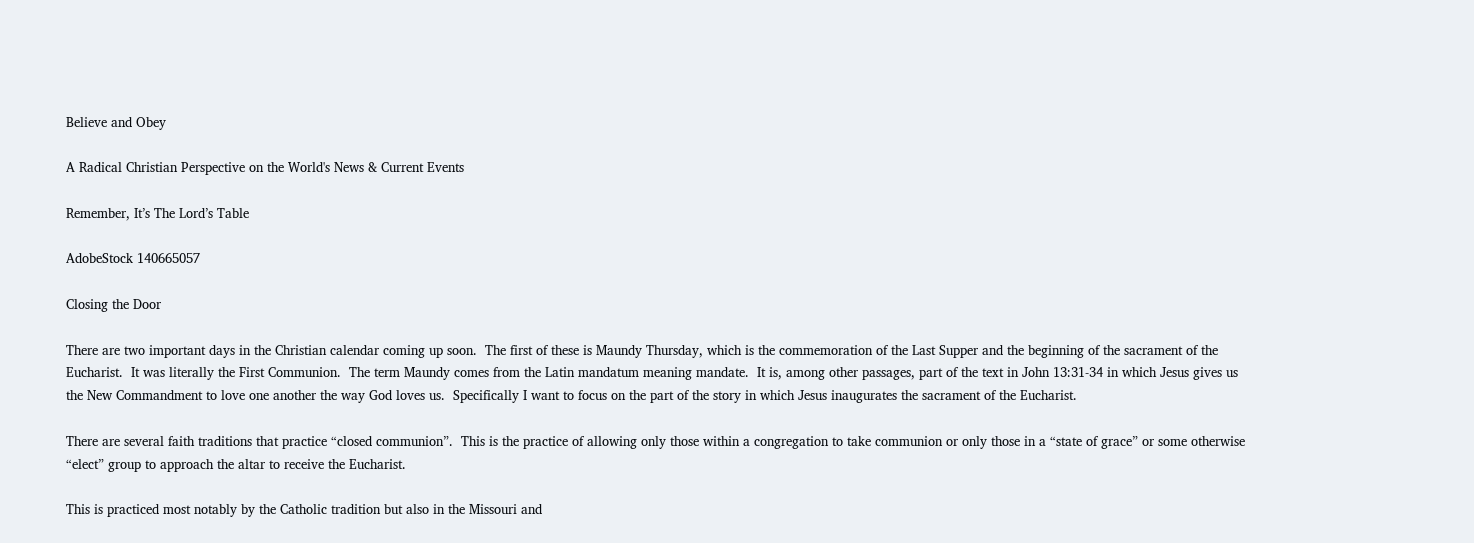Believe and Obey

A Radical Christian Perspective on the World's News & Current Events

Remember, It’s The Lord’s Table

AdobeStock 140665057

Closing the Door

There are two important days in the Christian calendar coming up soon.  The first of these is Maundy Thursday, which is the commemoration of the Last Supper and the beginning of the sacrament of the Eucharist.  It was literally the First Communion.  The term Maundy comes from the Latin mandatum meaning mandate.  It is, among other passages, part of the text in John 13:31-34 in which Jesus gives us the New Commandment to love one another the way God loves us.  Specifically I want to focus on the part of the story in which Jesus inaugurates the sacrament of the Eucharist.

There are several faith traditions that practice “closed communion”.  This is the practice of allowing only those within a congregation to take communion or only those in a “state of grace” or some otherwise “elect” group to approach the altar to receive the Eucharist.

This is practiced most notably by the Catholic tradition but also in the Missouri and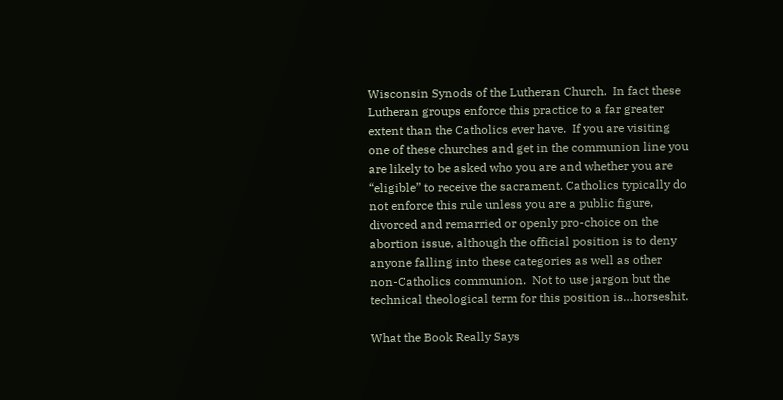Wisconsin Synods of the Lutheran Church.  In fact these Lutheran groups enforce this practice to a far greater extent than the Catholics ever have.  If you are visiting one of these churches and get in the communion line you are likely to be asked who you are and whether you are “eligible” to receive the sacrament. Catholics typically do not enforce this rule unless you are a public figure, divorced and remarried or openly pro-choice on the abortion issue, although the official position is to deny anyone falling into these categories as well as other non-Catholics communion.  Not to use jargon but the technical theological term for this position is…horseshit.

What the Book Really Says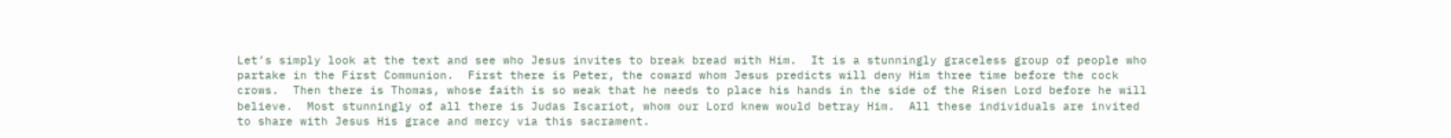Let’s simply look at the text and see who Jesus invites to break bread with Him.  It is a stunningly graceless group of people who partake in the First Communion.  First there is Peter, the coward whom Jesus predicts will deny Him three time before the cock crows.  Then there is Thomas, whose faith is so weak that he needs to place his hands in the side of the Risen Lord before he will believe.  Most stunningly of all there is Judas Iscariot, whom our Lord knew would betray Him.  All these individuals are invited to share with Jesus His grace and mercy via this sacrament.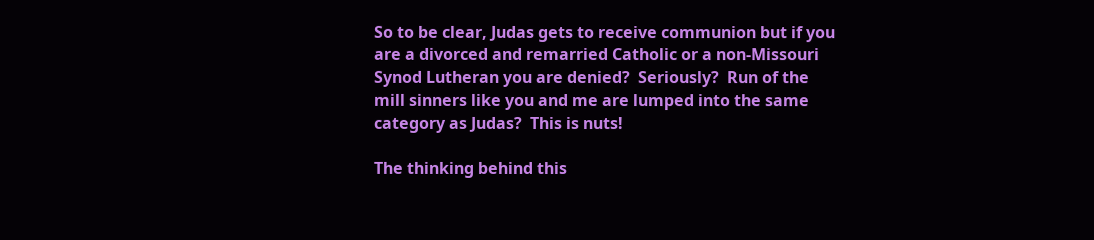So to be clear, Judas gets to receive communion but if you are a divorced and remarried Catholic or a non-Missouri Synod Lutheran you are denied?  Seriously?  Run of the mill sinners like you and me are lumped into the same category as Judas?  This is nuts!

The thinking behind this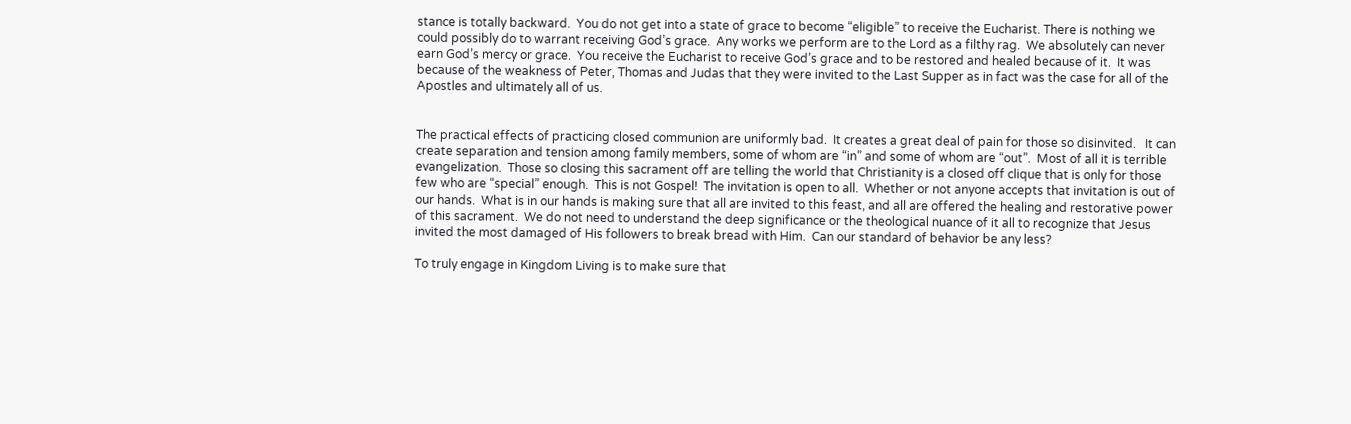stance is totally backward.  You do not get into a state of grace to become “eligible” to receive the Eucharist. There is nothing we could possibly do to warrant receiving God’s grace.  Any works we perform are to the Lord as a filthy rag.  We absolutely can never earn God’s mercy or grace.  You receive the Eucharist to receive God’s grace and to be restored and healed because of it.  It was because of the weakness of Peter, Thomas and Judas that they were invited to the Last Supper as in fact was the case for all of the Apostles and ultimately all of us.


The practical effects of practicing closed communion are uniformly bad.  It creates a great deal of pain for those so disinvited.   It can create separation and tension among family members, some of whom are “in” and some of whom are “out”.  Most of all it is terrible evangelization.  Those so closing this sacrament off are telling the world that Christianity is a closed off clique that is only for those few who are “special” enough.  This is not Gospel!  The invitation is open to all.  Whether or not anyone accepts that invitation is out of our hands.  What is in our hands is making sure that all are invited to this feast, and all are offered the healing and restorative power of this sacrament.  We do not need to understand the deep significance or the theological nuance of it all to recognize that Jesus invited the most damaged of His followers to break bread with Him.  Can our standard of behavior be any less?

To truly engage in Kingdom Living is to make sure that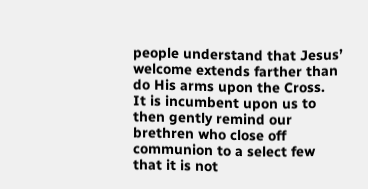people understand that Jesus’ welcome extends farther than do His arms upon the Cross.  It is incumbent upon us to then gently remind our brethren who close off communion to a select few that it is not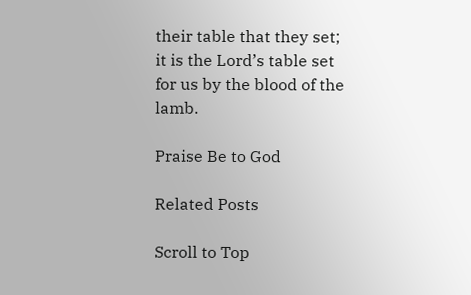their table that they set; it is the Lord’s table set for us by the blood of the lamb.

Praise Be to God

Related Posts

Scroll to Top